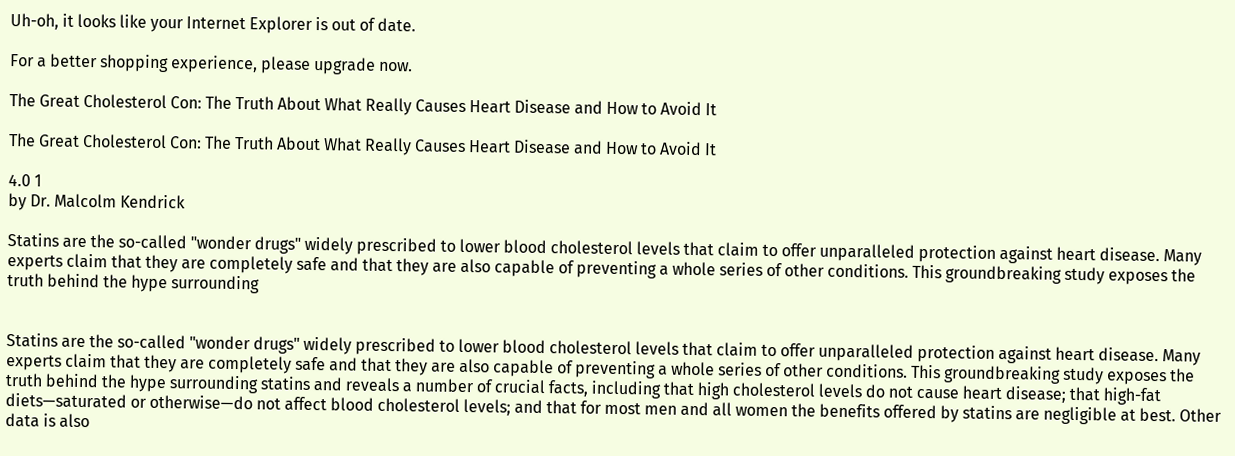Uh-oh, it looks like your Internet Explorer is out of date.

For a better shopping experience, please upgrade now.

The Great Cholesterol Con: The Truth About What Really Causes Heart Disease and How to Avoid It

The Great Cholesterol Con: The Truth About What Really Causes Heart Disease and How to Avoid It

4.0 1
by Dr. Malcolm Kendrick

Statins are the so-called "wonder drugs" widely prescribed to lower blood cholesterol levels that claim to offer unparalleled protection against heart disease. Many experts claim that they are completely safe and that they are also capable of preventing a whole series of other conditions. This groundbreaking study exposes the truth behind the hype surrounding


Statins are the so-called "wonder drugs" widely prescribed to lower blood cholesterol levels that claim to offer unparalleled protection against heart disease. Many experts claim that they are completely safe and that they are also capable of preventing a whole series of other conditions. This groundbreaking study exposes the truth behind the hype surrounding statins and reveals a number of crucial facts, including that high cholesterol levels do not cause heart disease; that high-fat diets—saturated or otherwise—do not affect blood cholesterol levels; and that for most men and all women the benefits offered by statins are negligible at best. Other data is also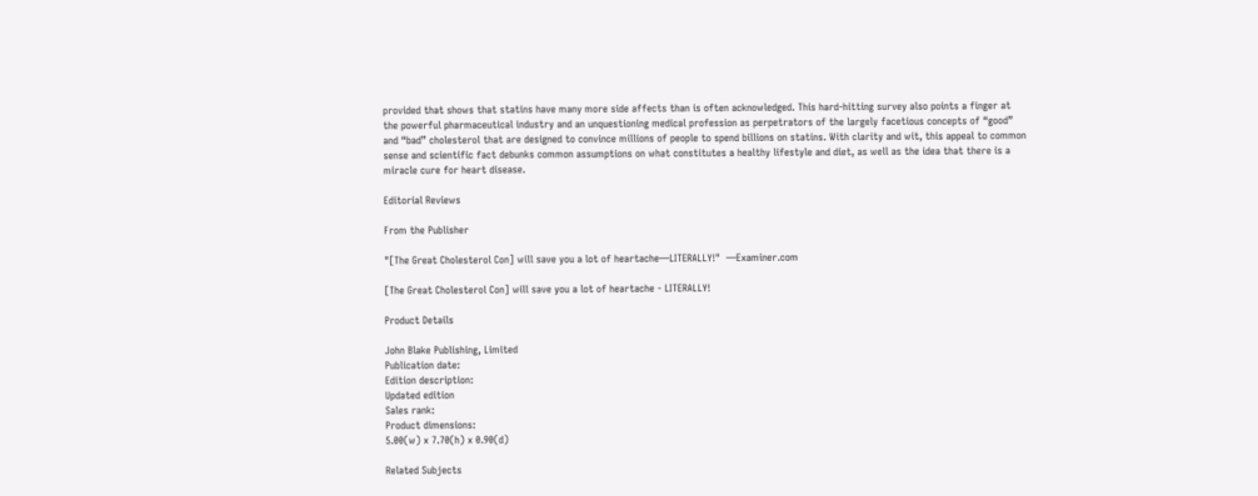provided that shows that statins have many more side affects than is often acknowledged. This hard-hitting survey also points a finger at the powerful pharmaceutical industry and an unquestioning medical profession as perpetrators of the largely facetious concepts of “good” and “bad” cholesterol that are designed to convince millions of people to spend billions on statins. With clarity and wit, this appeal to common sense and scientific fact debunks common assumptions on what constitutes a healthy lifestyle and diet, as well as the idea that there is a miracle cure for heart disease.

Editorial Reviews

From the Publisher

"[The Great Cholesterol Con] will save you a lot of heartache—LITERALLY!"  —Examiner.com

[The Great Cholesterol Con] will save you a lot of heartache - LITERALLY!

Product Details

John Blake Publishing, Limited
Publication date:
Edition description:
Updated edition
Sales rank:
Product dimensions:
5.00(w) x 7.70(h) x 0.90(d)

Related Subjects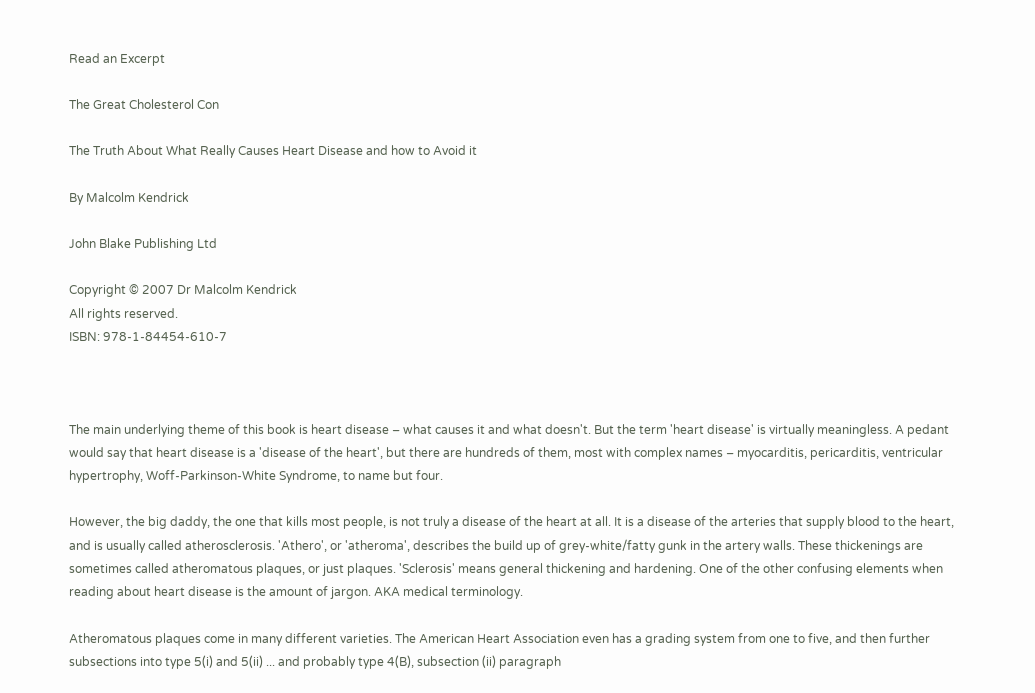Read an Excerpt

The Great Cholesterol Con

The Truth About What Really Causes Heart Disease and how to Avoid it

By Malcolm Kendrick

John Blake Publishing Ltd

Copyright © 2007 Dr Malcolm Kendrick
All rights reserved.
ISBN: 978-1-84454-610-7



The main underlying theme of this book is heart disease – what causes it and what doesn't. But the term 'heart disease' is virtually meaningless. A pedant would say that heart disease is a 'disease of the heart', but there are hundreds of them, most with complex names – myocarditis, pericarditis, ventricular hypertrophy, Woff-Parkinson-White Syndrome, to name but four.

However, the big daddy, the one that kills most people, is not truly a disease of the heart at all. It is a disease of the arteries that supply blood to the heart, and is usually called atherosclerosis. 'Athero', or 'atheroma', describes the build up of grey-white/fatty gunk in the artery walls. These thickenings are sometimes called atheromatous plaques, or just plaques. 'Sclerosis' means general thickening and hardening. One of the other confusing elements when reading about heart disease is the amount of jargon. AKA medical terminology.

Atheromatous plaques come in many different varieties. The American Heart Association even has a grading system from one to five, and then further subsections into type 5(i) and 5(ii) ... and probably type 4(B), subsection (ii) paragraph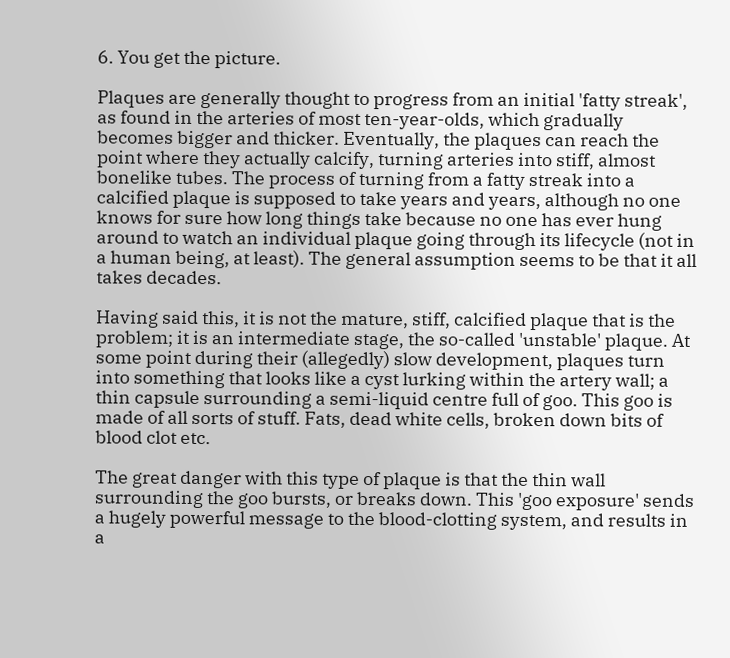6. You get the picture.

Plaques are generally thought to progress from an initial 'fatty streak', as found in the arteries of most ten-year-olds, which gradually becomes bigger and thicker. Eventually, the plaques can reach the point where they actually calcify, turning arteries into stiff, almost bonelike tubes. The process of turning from a fatty streak into a calcified plaque is supposed to take years and years, although no one knows for sure how long things take because no one has ever hung around to watch an individual plaque going through its lifecycle (not in a human being, at least). The general assumption seems to be that it all takes decades.

Having said this, it is not the mature, stiff, calcified plaque that is the problem; it is an intermediate stage, the so-called 'unstable' plaque. At some point during their (allegedly) slow development, plaques turn into something that looks like a cyst lurking within the artery wall; a thin capsule surrounding a semi-liquid centre full of goo. This goo is made of all sorts of stuff. Fats, dead white cells, broken down bits of blood clot etc.

The great danger with this type of plaque is that the thin wall surrounding the goo bursts, or breaks down. This 'goo exposure' sends a hugely powerful message to the blood-clotting system, and results in a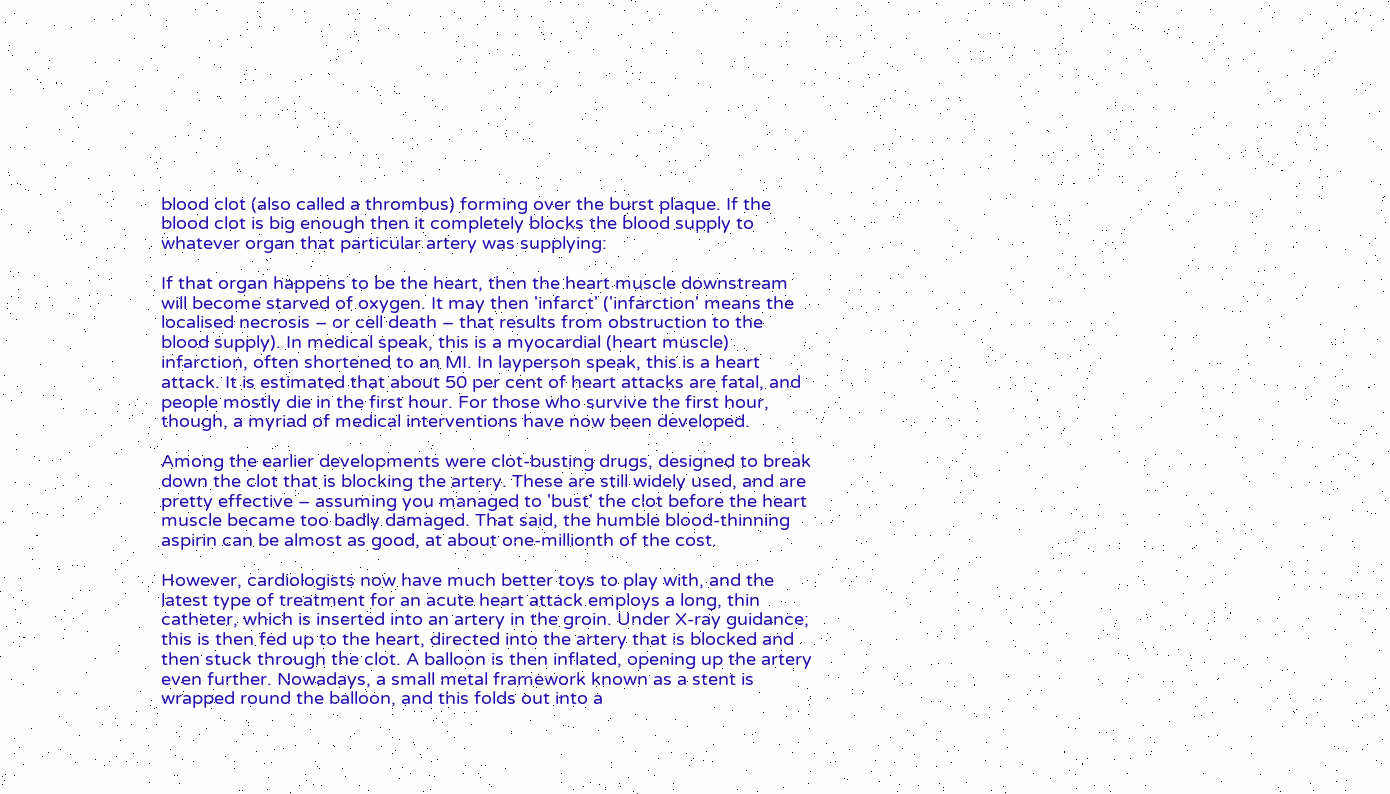blood clot (also called a thrombus) forming over the burst plaque. If the blood clot is big enough then it completely blocks the blood supply to whatever organ that particular artery was supplying:

If that organ happens to be the heart, then the heart muscle downstream will become starved of oxygen. It may then 'infarct' ('infarction' means the localised necrosis – or cell death – that results from obstruction to the blood supply). In medical speak, this is a myocardial (heart muscle) infarction, often shortened to an MI. In layperson speak, this is a heart attack. It is estimated that about 50 per cent of heart attacks are fatal, and people mostly die in the first hour. For those who survive the first hour, though, a myriad of medical interventions have now been developed.

Among the earlier developments were clot-busting drugs, designed to break down the clot that is blocking the artery. These are still widely used, and are pretty effective – assuming you managed to 'bust' the clot before the heart muscle became too badly damaged. That said, the humble blood-thinning aspirin can be almost as good, at about one-millionth of the cost.

However, cardiologists now have much better toys to play with, and the latest type of treatment for an acute heart attack employs a long, thin catheter, which is inserted into an artery in the groin. Under X-ray guidance; this is then fed up to the heart, directed into the artery that is blocked and then stuck through the clot. A balloon is then inflated, opening up the artery even further. Nowadays, a small metal framework known as a stent is wrapped round the balloon, and this folds out into a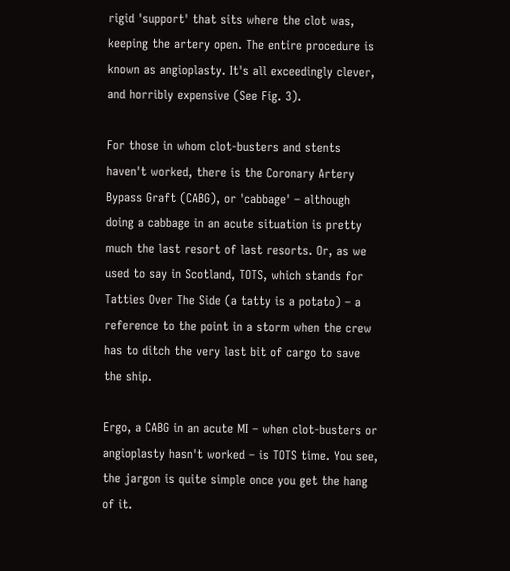rigid 'support' that sits where the clot was, keeping the artery open. The entire procedure is known as angioplasty. It's all exceedingly clever, and horribly expensive (See Fig. 3).

For those in whom clot-busters and stents haven't worked, there is the Coronary Artery Bypass Graft (CABG), or 'cabbage' – although doing a cabbage in an acute situation is pretty much the last resort of last resorts. Or, as we used to say in Scotland, TOTS, which stands for Tatties Over The Side (a tatty is a potato) – a reference to the point in a storm when the crew has to ditch the very last bit of cargo to save the ship.

Ergo, a CABG in an acute MI – when clot-busters or angioplasty hasn't worked – is TOTS time. You see, the jargon is quite simple once you get the hang of it.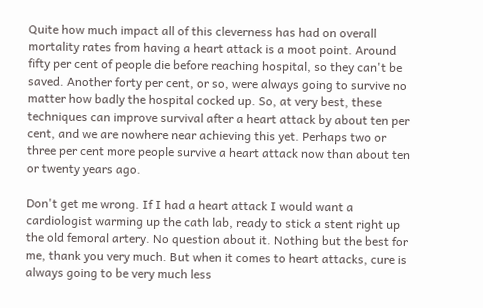Quite how much impact all of this cleverness has had on overall mortality rates from having a heart attack is a moot point. Around fifty per cent of people die before reaching hospital, so they can't be saved. Another forty per cent, or so, were always going to survive no matter how badly the hospital cocked up. So, at very best, these techniques can improve survival after a heart attack by about ten per cent, and we are nowhere near achieving this yet. Perhaps two or three per cent more people survive a heart attack now than about ten or twenty years ago.

Don't get me wrong. If I had a heart attack I would want a cardiologist warming up the cath lab, ready to stick a stent right up the old femoral artery. No question about it. Nothing but the best for me, thank you very much. But when it comes to heart attacks, cure is always going to be very much less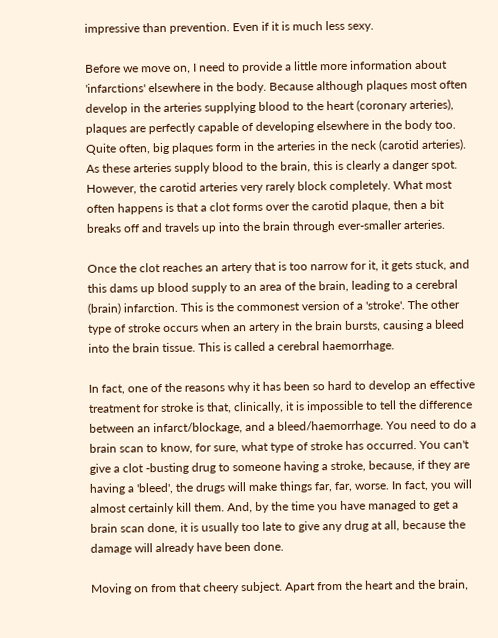impressive than prevention. Even if it is much less sexy.

Before we move on, I need to provide a little more information about 'infarctions' elsewhere in the body. Because although plaques most often develop in the arteries supplying blood to the heart (coronary arteries), plaques are perfectly capable of developing elsewhere in the body too. Quite often, big plaques form in the arteries in the neck (carotid arteries). As these arteries supply blood to the brain, this is clearly a danger spot. However, the carotid arteries very rarely block completely. What most often happens is that a clot forms over the carotid plaque, then a bit breaks off and travels up into the brain through ever-smaller arteries.

Once the clot reaches an artery that is too narrow for it, it gets stuck, and this dams up blood supply to an area of the brain, leading to a cerebral (brain) infarction. This is the commonest version of a 'stroke'. The other type of stroke occurs when an artery in the brain bursts, causing a bleed into the brain tissue. This is called a cerebral haemorrhage.

In fact, one of the reasons why it has been so hard to develop an effective treatment for stroke is that, clinically, it is impossible to tell the difference between an infarct/blockage, and a bleed/haemorrhage. You need to do a brain scan to know, for sure, what type of stroke has occurred. You can't give a clot -busting drug to someone having a stroke, because, if they are having a 'bleed', the drugs will make things far, far, worse. In fact, you will almost certainly kill them. And, by the time you have managed to get a brain scan done, it is usually too late to give any drug at all, because the damage will already have been done.

Moving on from that cheery subject. Apart from the heart and the brain,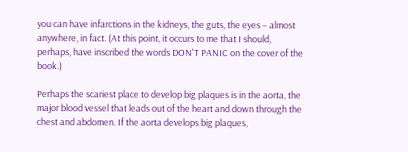you can have infarctions in the kidneys, the guts, the eyes – almost anywhere, in fact. (At this point, it occurs to me that I should, perhaps, have inscribed the words DON'T PANIC on the cover of the book.)

Perhaps the scariest place to develop big plaques is in the aorta, the major blood vessel that leads out of the heart and down through the chest and abdomen. If the aorta develops big plaques,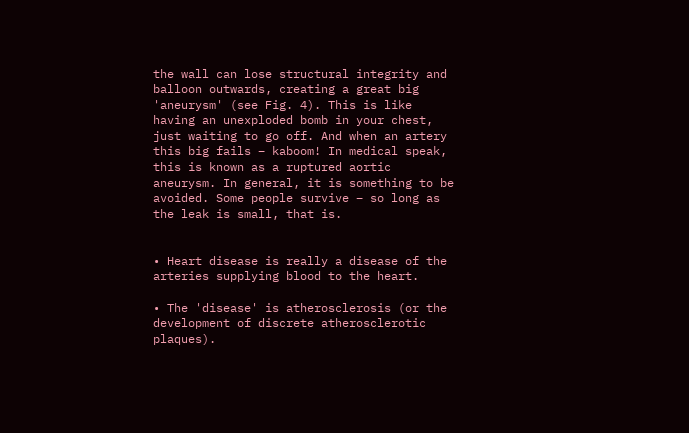the wall can lose structural integrity and balloon outwards, creating a great big 'aneurysm' (see Fig. 4). This is like having an unexploded bomb in your chest, just waiting to go off. And when an artery this big fails – kaboom! In medical speak, this is known as a ruptured aortic aneurysm. In general, it is something to be avoided. Some people survive – so long as the leak is small, that is.


• Heart disease is really a disease of the arteries supplying blood to the heart.

• The 'disease' is atherosclerosis (or the development of discrete atherosclerotic plaques).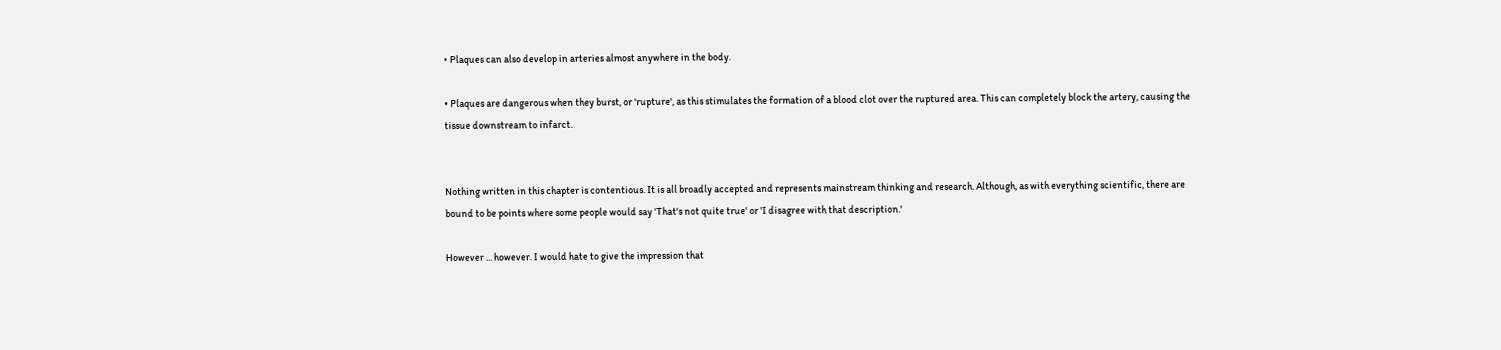• Plaques can also develop in arteries almost anywhere in the body.

• Plaques are dangerous when they burst, or 'rupture', as this stimulates the formation of a blood clot over the ruptured area. This can completely block the artery, causing the tissue downstream to infarct.


Nothing written in this chapter is contentious. It is all broadly accepted and represents mainstream thinking and research. Although, as with everything scientific, there are bound to be points where some people would say 'That's not quite true' or 'I disagree with that description.'

However ... however. I would hate to give the impression that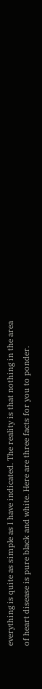everything is quite as simple as I have indicated. The reality is that nothing in the area of heart disease is pure black and white. Here are three facts for you to ponder.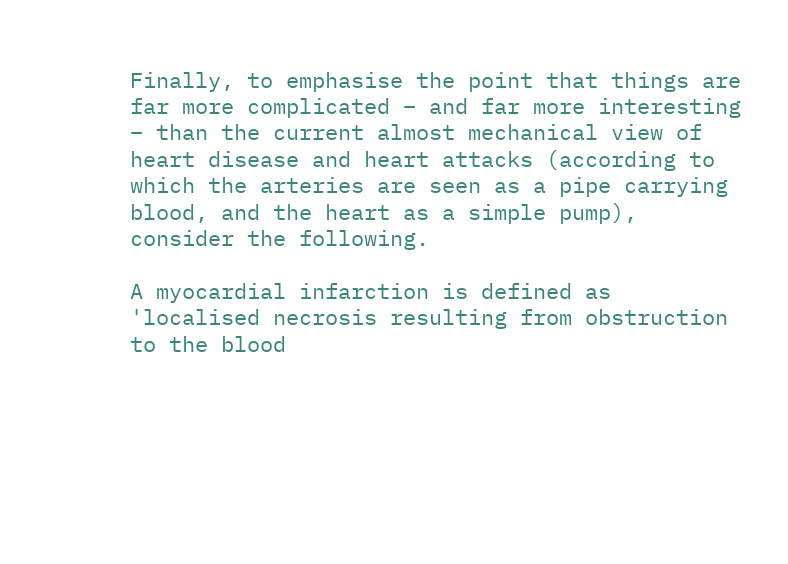Finally, to emphasise the point that things are far more complicated – and far more interesting – than the current almost mechanical view of heart disease and heart attacks (according to which the arteries are seen as a pipe carrying blood, and the heart as a simple pump), consider the following.

A myocardial infarction is defined as 'localised necrosis resulting from obstruction to the blood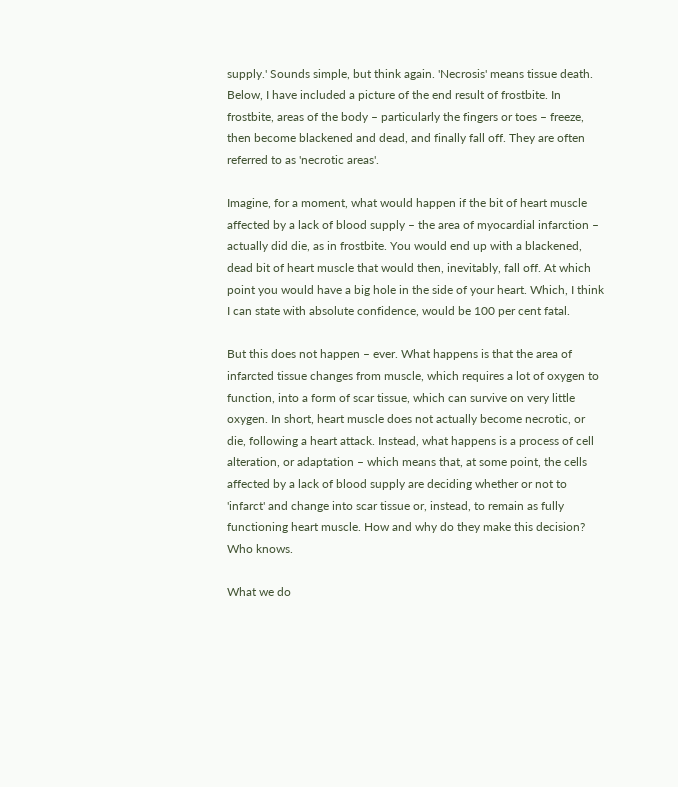supply.' Sounds simple, but think again. 'Necrosis' means tissue death. Below, I have included a picture of the end result of frostbite. In frostbite, areas of the body – particularly the fingers or toes – freeze, then become blackened and dead, and finally fall off. They are often referred to as 'necrotic areas'.

Imagine, for a moment, what would happen if the bit of heart muscle affected by a lack of blood supply – the area of myocardial infarction – actually did die, as in frostbite. You would end up with a blackened, dead bit of heart muscle that would then, inevitably, fall off. At which point you would have a big hole in the side of your heart. Which, I think I can state with absolute confidence, would be 100 per cent fatal.

But this does not happen – ever. What happens is that the area of infarcted tissue changes from muscle, which requires a lot of oxygen to function, into a form of scar tissue, which can survive on very little oxygen. In short, heart muscle does not actually become necrotic, or die, following a heart attack. Instead, what happens is a process of cell alteration, or adaptation – which means that, at some point, the cells affected by a lack of blood supply are deciding whether or not to 'infarct' and change into scar tissue or, instead, to remain as fully functioning heart muscle. How and why do they make this decision? Who knows.

What we do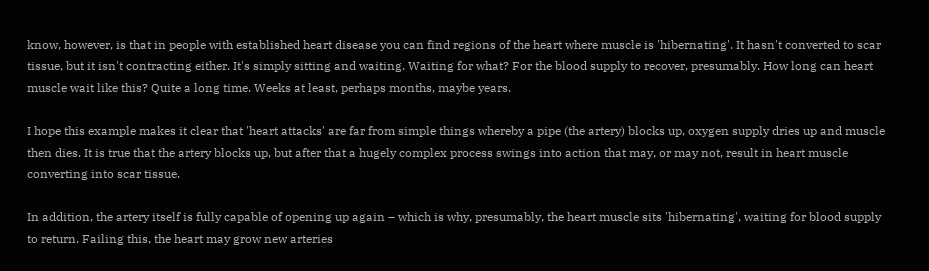know, however, is that in people with established heart disease you can find regions of the heart where muscle is 'hibernating'. It hasn't converted to scar tissue, but it isn't contracting either. It's simply sitting and waiting. Waiting for what? For the blood supply to recover, presumably. How long can heart muscle wait like this? Quite a long time. Weeks at least, perhaps months, maybe years.

I hope this example makes it clear that 'heart attacks' are far from simple things whereby a pipe (the artery) blocks up, oxygen supply dries up and muscle then dies. It is true that the artery blocks up, but after that a hugely complex process swings into action that may, or may not, result in heart muscle converting into scar tissue.

In addition, the artery itself is fully capable of opening up again – which is why, presumably, the heart muscle sits 'hibernating', waiting for blood supply to return. Failing this, the heart may grow new arteries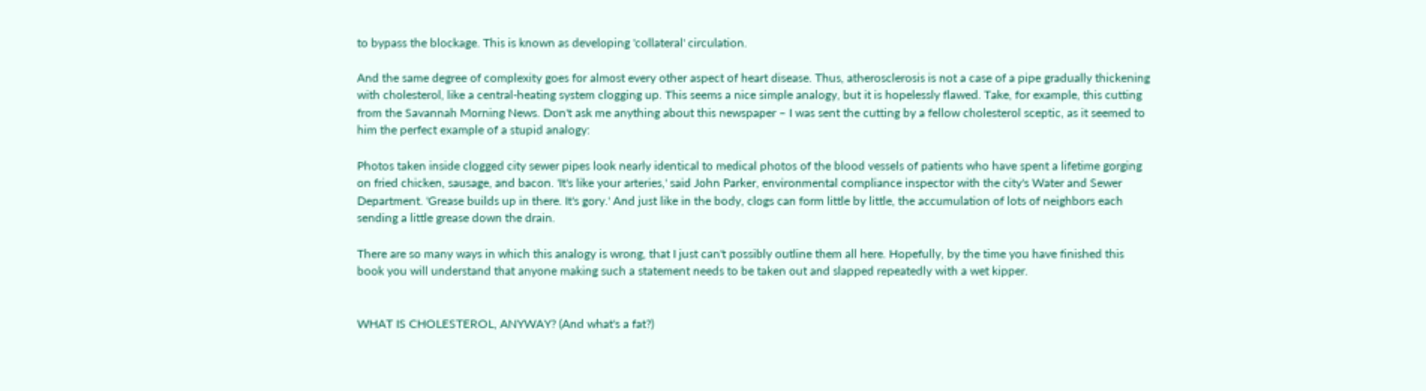to bypass the blockage. This is known as developing 'collateral' circulation.

And the same degree of complexity goes for almost every other aspect of heart disease. Thus, atherosclerosis is not a case of a pipe gradually thickening with cholesterol, like a central-heating system clogging up. This seems a nice simple analogy, but it is hopelessly flawed. Take, for example, this cutting from the Savannah Morning News. Don't ask me anything about this newspaper – I was sent the cutting by a fellow cholesterol sceptic, as it seemed to him the perfect example of a stupid analogy:

Photos taken inside clogged city sewer pipes look nearly identical to medical photos of the blood vessels of patients who have spent a lifetime gorging on fried chicken, sausage, and bacon. 'It's like your arteries,' said John Parker, environmental compliance inspector with the city's Water and Sewer Department. 'Grease builds up in there. It's gory.' And just like in the body, clogs can form little by little, the accumulation of lots of neighbors each sending a little grease down the drain.

There are so many ways in which this analogy is wrong, that I just can't possibly outline them all here. Hopefully, by the time you have finished this book you will understand that anyone making such a statement needs to be taken out and slapped repeatedly with a wet kipper.


WHAT IS CHOLESTEROL, ANYWAY? (And what's a fat?)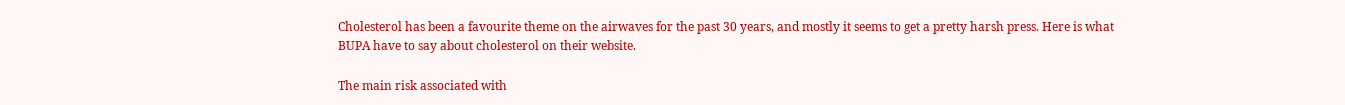Cholesterol has been a favourite theme on the airwaves for the past 30 years, and mostly it seems to get a pretty harsh press. Here is what BUPA have to say about cholesterol on their website.

The main risk associated with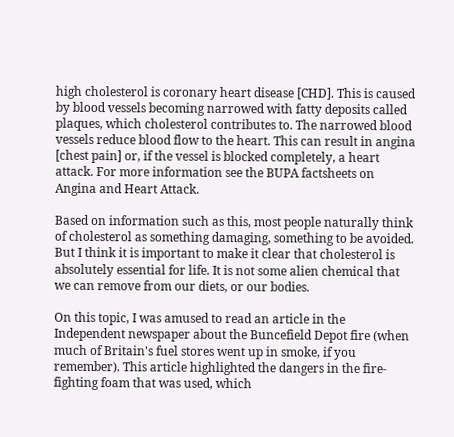high cholesterol is coronary heart disease [CHD]. This is caused by blood vessels becoming narrowed with fatty deposits called plaques, which cholesterol contributes to. The narrowed blood vessels reduce blood flow to the heart. This can result in angina [chest pain] or, if the vessel is blocked completely, a heart attack. For more information see the BUPA factsheets on Angina and Heart Attack.

Based on information such as this, most people naturally think of cholesterol as something damaging, something to be avoided. But I think it is important to make it clear that cholesterol is absolutely essential for life. It is not some alien chemical that we can remove from our diets, or our bodies.

On this topic, I was amused to read an article in the Independent newspaper about the Buncefield Depot fire (when much of Britain's fuel stores went up in smoke, if you remember). This article highlighted the dangers in the fire-fighting foam that was used, which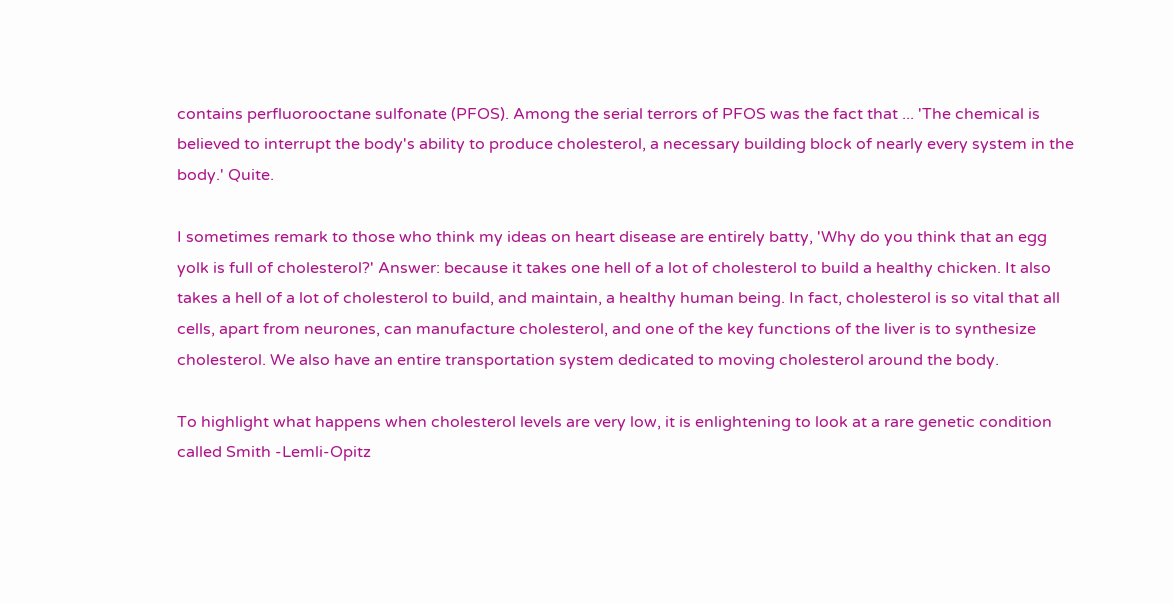contains perfluorooctane sulfonate (PFOS). Among the serial terrors of PFOS was the fact that ... 'The chemical is believed to interrupt the body's ability to produce cholesterol, a necessary building block of nearly every system in the body.' Quite.

I sometimes remark to those who think my ideas on heart disease are entirely batty, 'Why do you think that an egg yolk is full of cholesterol?' Answer: because it takes one hell of a lot of cholesterol to build a healthy chicken. It also takes a hell of a lot of cholesterol to build, and maintain, a healthy human being. In fact, cholesterol is so vital that all cells, apart from neurones, can manufacture cholesterol, and one of the key functions of the liver is to synthesize cholesterol. We also have an entire transportation system dedicated to moving cholesterol around the body.

To highlight what happens when cholesterol levels are very low, it is enlightening to look at a rare genetic condition called Smith -Lemli-Opitz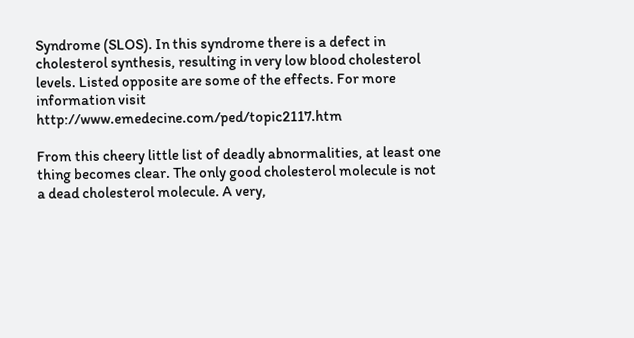Syndrome (SLOS). In this syndrome there is a defect in cholesterol synthesis, resulting in very low blood cholesterol levels. Listed opposite are some of the effects. For more information visit http://www.emedecine.com/ped/topic2117.htm

From this cheery little list of deadly abnormalities, at least one thing becomes clear. The only good cholesterol molecule is not a dead cholesterol molecule. A very,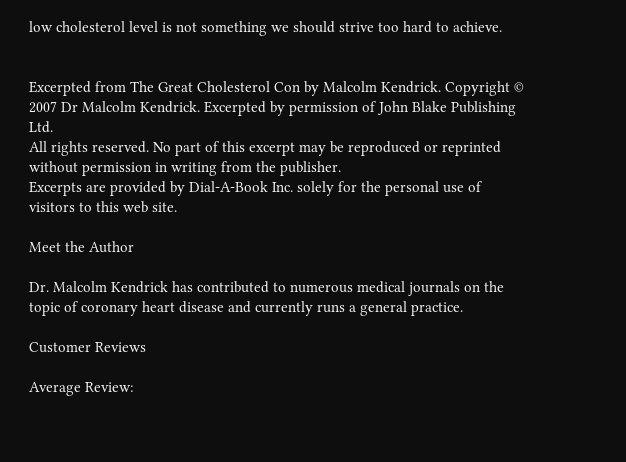low cholesterol level is not something we should strive too hard to achieve.


Excerpted from The Great Cholesterol Con by Malcolm Kendrick. Copyright © 2007 Dr Malcolm Kendrick. Excerpted by permission of John Blake Publishing Ltd.
All rights reserved. No part of this excerpt may be reproduced or reprinted without permission in writing from the publisher.
Excerpts are provided by Dial-A-Book Inc. solely for the personal use of visitors to this web site.

Meet the Author

Dr. Malcolm Kendrick has contributed to numerous medical journals on the topic of coronary heart disease and currently runs a general practice.

Customer Reviews

Average Review: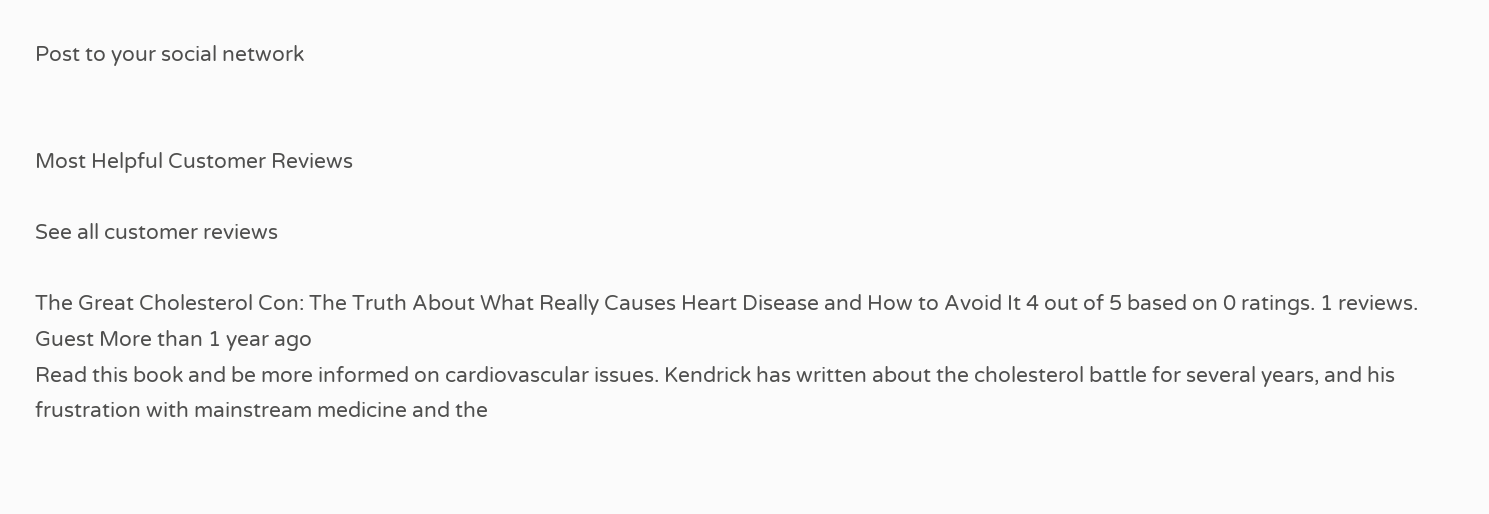Post to your social network


Most Helpful Customer Reviews

See all customer reviews

The Great Cholesterol Con: The Truth About What Really Causes Heart Disease and How to Avoid It 4 out of 5 based on 0 ratings. 1 reviews.
Guest More than 1 year ago
Read this book and be more informed on cardiovascular issues. Kendrick has written about the cholesterol battle for several years, and his frustration with mainstream medicine and the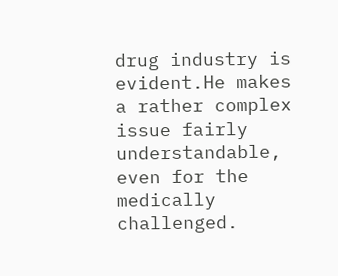drug industry is evident.He makes a rather complex issue fairly understandable, even for the medically challenged.